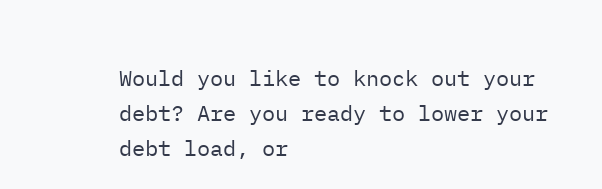Would you like to knock out your debt? Are you ready to lower your debt load, or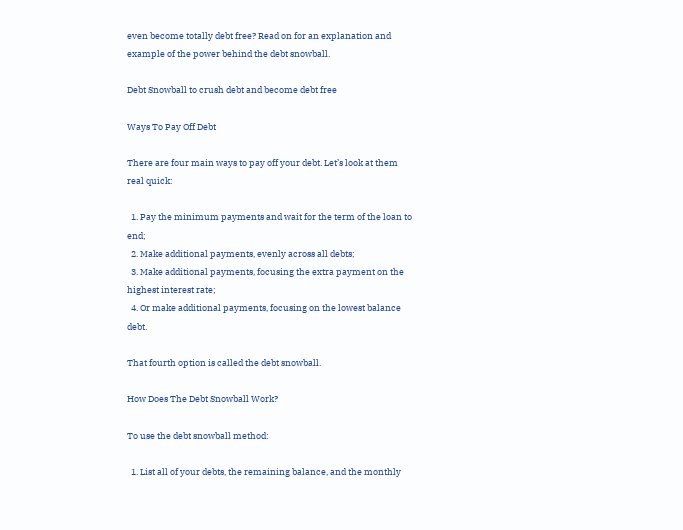even become totally debt free? Read on for an explanation and example of the power behind the debt snowball.

Debt Snowball to crush debt and become debt free

Ways To Pay Off Debt

There are four main ways to pay off your debt. Let’s look at them real quick:

  1. Pay the minimum payments and wait for the term of the loan to end;
  2. Make additional payments, evenly across all debts;
  3. Make additional payments, focusing the extra payment on the highest interest rate;
  4. Or make additional payments, focusing on the lowest balance debt.

That fourth option is called the debt snowball.

How Does The Debt Snowball Work?

To use the debt snowball method:

  1. List all of your debts, the remaining balance, and the monthly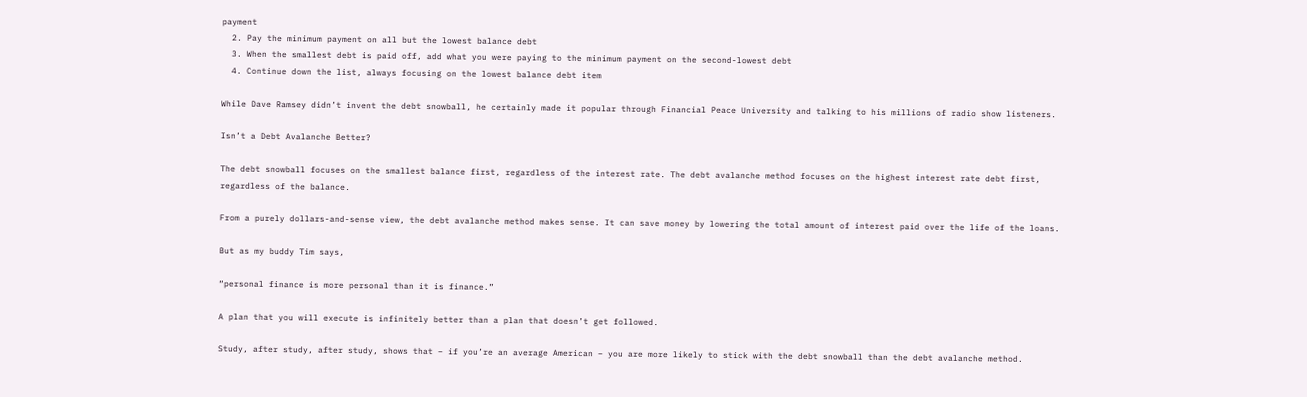payment
  2. Pay the minimum payment on all but the lowest balance debt
  3. When the smallest debt is paid off, add what you were paying to the minimum payment on the second-lowest debt
  4. Continue down the list, always focusing on the lowest balance debt item

While Dave Ramsey didn’t invent the debt snowball, he certainly made it popular through Financial Peace University and talking to his millions of radio show listeners.

Isn’t a Debt Avalanche Better?

The debt snowball focuses on the smallest balance first, regardless of the interest rate. The debt avalanche method focuses on the highest interest rate debt first, regardless of the balance.

From a purely dollars-and-sense view, the debt avalanche method makes sense. It can save money by lowering the total amount of interest paid over the life of the loans.

But as my buddy Tim says,

“personal finance is more personal than it is finance.”

A plan that you will execute is infinitely better than a plan that doesn’t get followed.

Study, after study, after study, shows that – if you’re an average American – you are more likely to stick with the debt snowball than the debt avalanche method.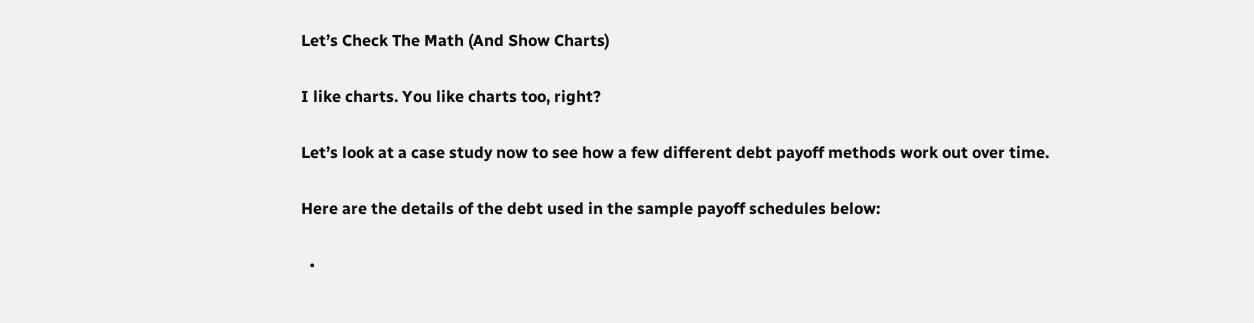Let’s Check The Math (And Show Charts)

I like charts. You like charts too, right?

Let’s look at a case study now to see how a few different debt payoff methods work out over time.

Here are the details of the debt used in the sample payoff schedules below:

  •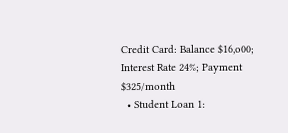Credit Card: Balance $16,o00; Interest Rate 24%; Payment $325/month
  • Student Loan 1: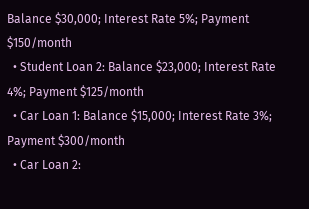Balance $30,000; Interest Rate 5%; Payment $150/month
  • Student Loan 2: Balance $23,000; Interest Rate 4%; Payment $125/month
  • Car Loan 1: Balance $15,000; Interest Rate 3%; Payment $300/month
  • Car Loan 2: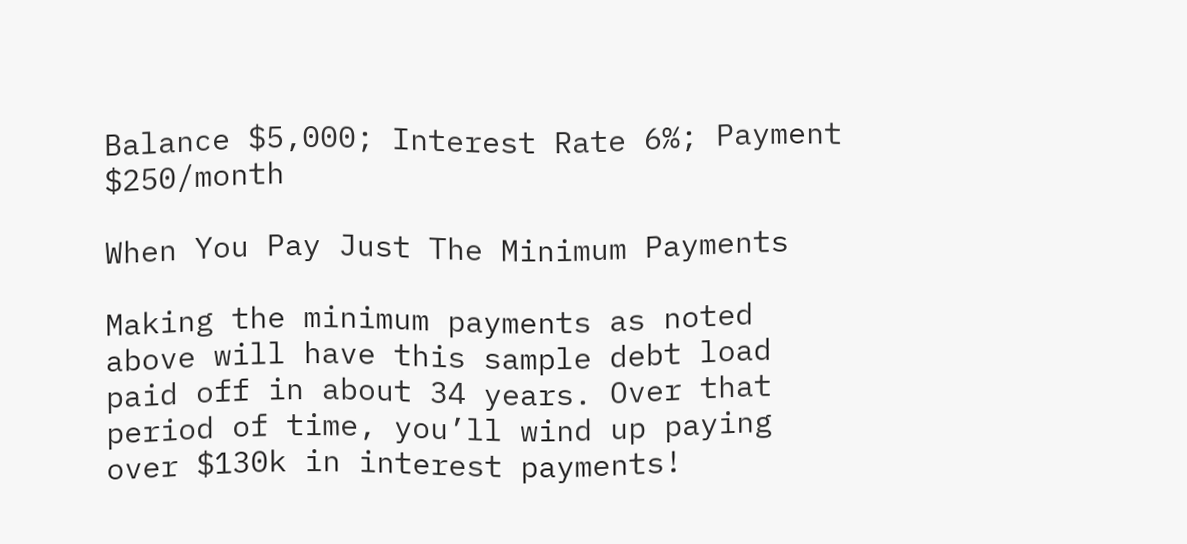Balance $5,000; Interest Rate 6%; Payment $250/month

When You Pay Just The Minimum Payments

Making the minimum payments as noted above will have this sample debt load paid off in about 34 years. Over that period of time, you’ll wind up paying over $130k in interest payments!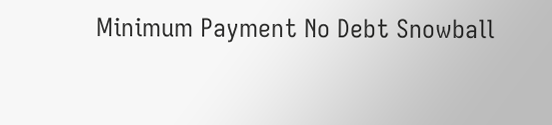Minimum Payment No Debt Snowball